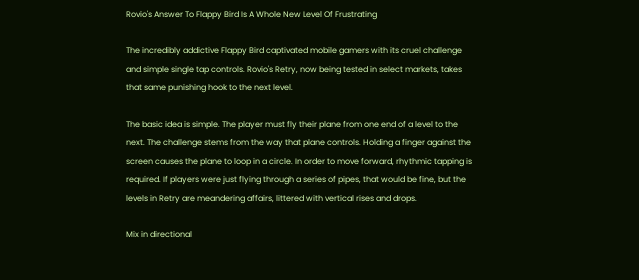Rovio's Answer To Flappy Bird Is A Whole New Level Of Frustrating

The incredibly addictive Flappy Bird captivated mobile gamers with its cruel challenge and simple single tap controls. Rovio's Retry, now being tested in select markets, takes that same punishing hook to the next level.

The basic idea is simple. The player must fly their plane from one end of a level to the next. The challenge stems from the way that plane controls. Holding a finger against the screen causes the plane to loop in a circle. In order to move forward, rhythmic tapping is required. If players were just flying through a series of pipes, that would be fine, but the levels in Retry are meandering affairs, littered with vertical rises and drops.

Mix in directional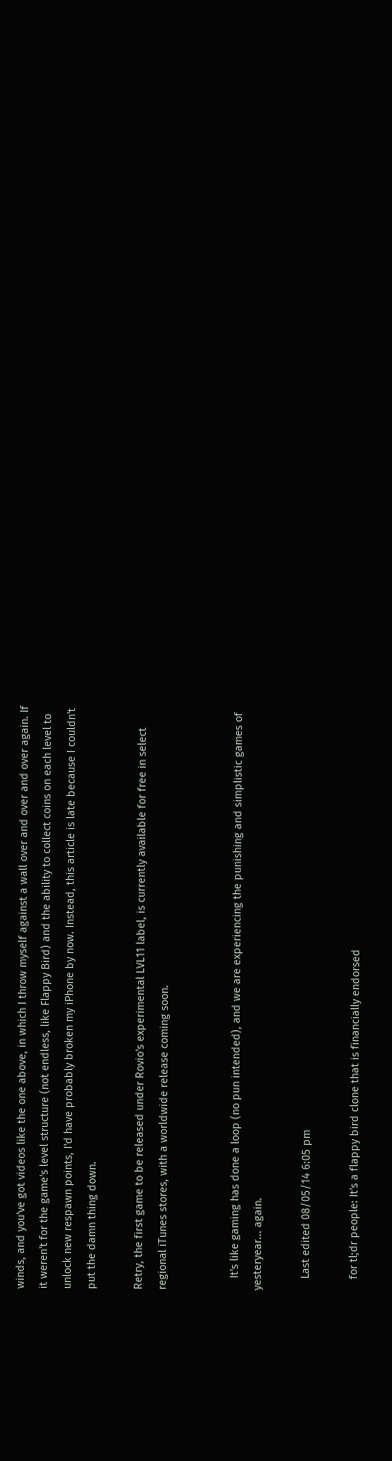winds, and you've got videos like the one above, in which I throw myself against a wall over and over and over again. If it weren't for the game's level structure (not endless, like Flappy Bird) and the ability to collect coins on each level to unlock new respawn points, I'd have probably broken my iPhone by now. Instead, this article is late because I couldn't put the damn thing down.

Retry, the first game to be released under Rovio's experimental LVL11 label, is currently available for free in select regional iTunes stores, with a worldwide release coming soon.


    It's like gaming has done a loop (no pun intended), and we are experiencing the punishing and simplistic games of yesteryear... again.

    Last edited 08/05/14 6:05 pm

    for tl;dr people: It's a flappy bird clone that is financially endorsed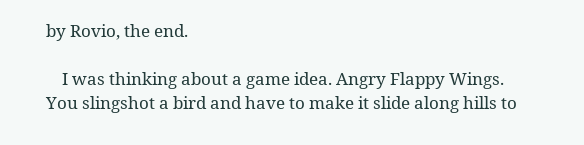by Rovio, the end.

    I was thinking about a game idea. Angry Flappy Wings. You slingshot a bird and have to make it slide along hills to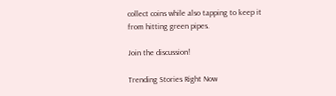collect coins while also tapping to keep it from hitting green pipes.

Join the discussion!

Trending Stories Right Now